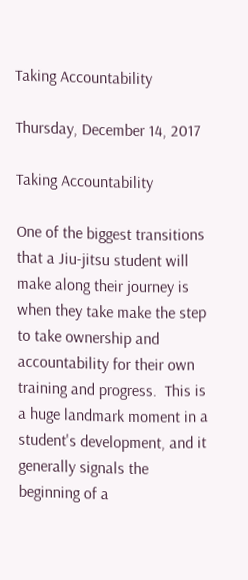Taking Accountability

Thursday, December 14, 2017

Taking Accountability

One of the biggest transitions that a Jiu-jitsu student will make along their journey is when they take make the step to take ownership and accountability for their own training and progress.  This is a huge landmark moment in a student's development, and it generally signals the beginning of a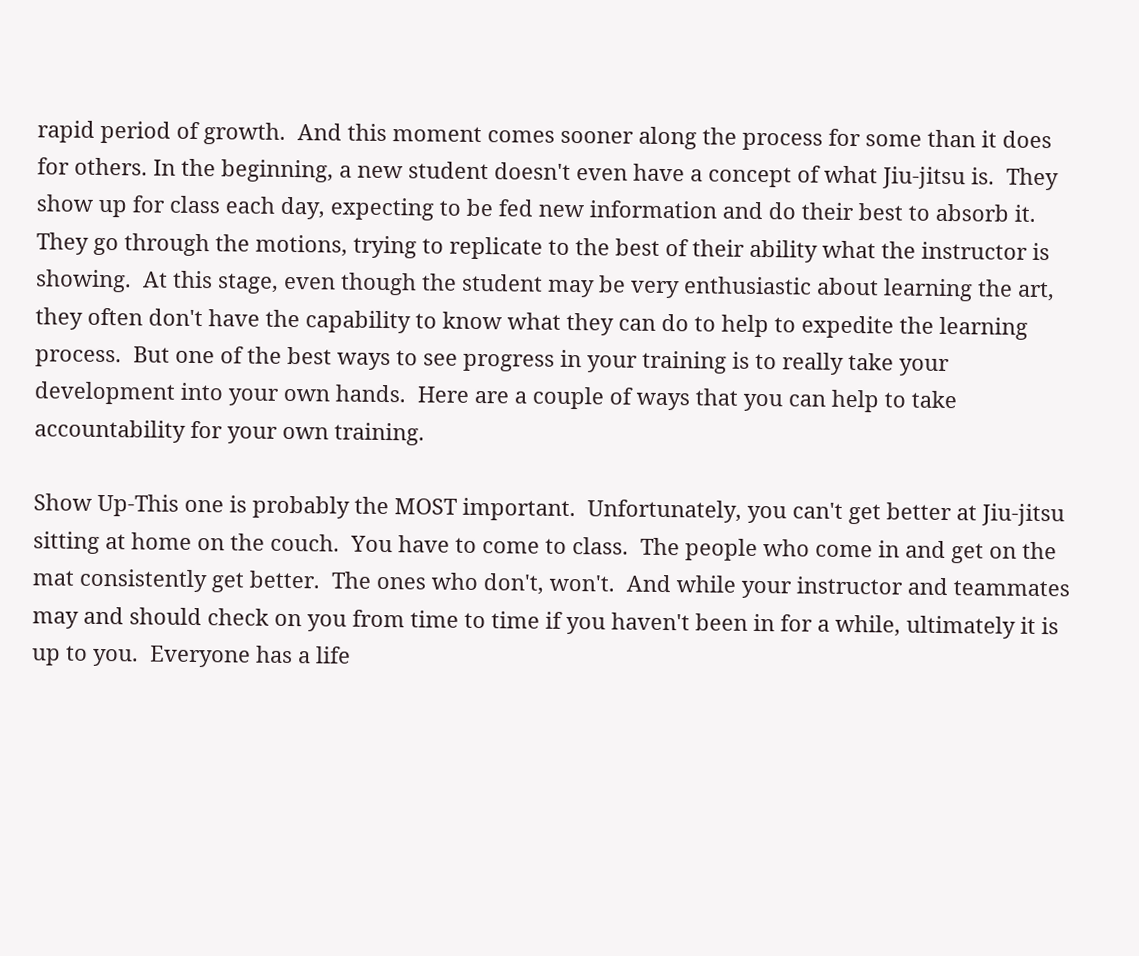rapid period of growth.  And this moment comes sooner along the process for some than it does for others. In the beginning, a new student doesn't even have a concept of what Jiu-jitsu is.  They show up for class each day, expecting to be fed new information and do their best to absorb it.  They go through the motions, trying to replicate to the best of their ability what the instructor is showing.  At this stage, even though the student may be very enthusiastic about learning the art, they often don't have the capability to know what they can do to help to expedite the learning process.  But one of the best ways to see progress in your training is to really take your development into your own hands.  Here are a couple of ways that you can help to take accountability for your own training.

Show Up-This one is probably the MOST important.  Unfortunately, you can't get better at Jiu-jitsu sitting at home on the couch.  You have to come to class.  The people who come in and get on the mat consistently get better.  The ones who don't, won't.  And while your instructor and teammates may and should check on you from time to time if you haven't been in for a while, ultimately it is up to you.  Everyone has a life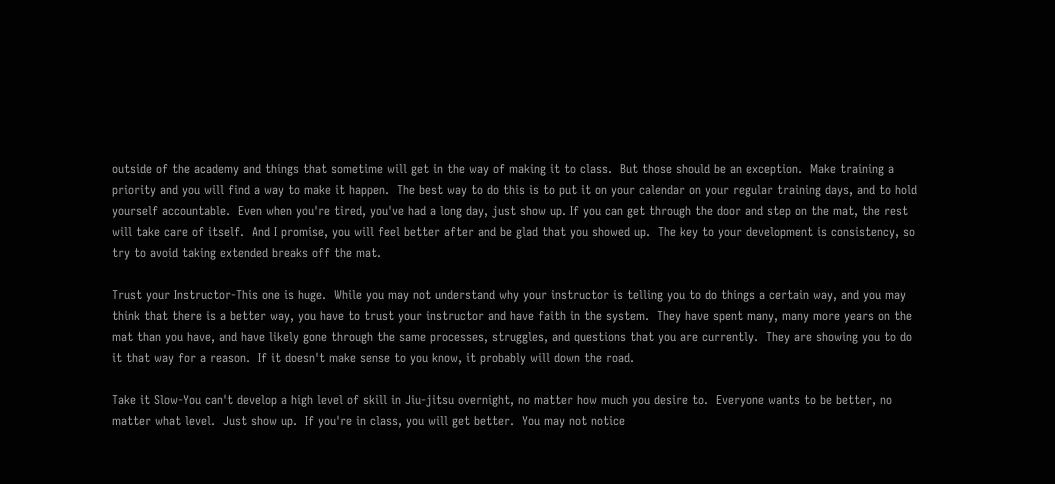outside of the academy and things that sometime will get in the way of making it to class.  But those should be an exception.  Make training a priority and you will find a way to make it happen.  The best way to do this is to put it on your calendar on your regular training days, and to hold yourself accountable.  Even when you're tired, you've had a long day, just show up. If you can get through the door and step on the mat, the rest will take care of itself.  And I promise, you will feel better after and be glad that you showed up.  The key to your development is consistency, so try to avoid taking extended breaks off the mat.

Trust your Instructor-This one is huge.  While you may not understand why your instructor is telling you to do things a certain way, and you may think that there is a better way, you have to trust your instructor and have faith in the system.  They have spent many, many more years on the mat than you have, and have likely gone through the same processes, struggles, and questions that you are currently.  They are showing you to do it that way for a reason.  If it doesn't make sense to you know, it probably will down the road.

Take it Slow-You can't develop a high level of skill in Jiu-jitsu overnight, no matter how much you desire to.  Everyone wants to be better, no matter what level.  Just show up.  If you're in class, you will get better.  You may not notice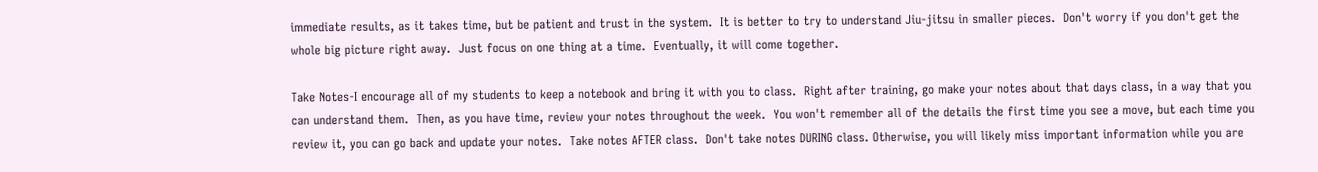immediate results, as it takes time, but be patient and trust in the system.  It is better to try to understand Jiu-jitsu in smaller pieces.  Don't worry if you don't get the whole big picture right away.  Just focus on one thing at a time.  Eventually, it will come together.

Take Notes-I encourage all of my students to keep a notebook and bring it with you to class.  Right after training, go make your notes about that days class, in a way that you can understand them.  Then, as you have time, review your notes throughout the week.  You won't remember all of the details the first time you see a move, but each time you review it, you can go back and update your notes.  Take notes AFTER class.  Don't take notes DURING class. Otherwise, you will likely miss important information while you are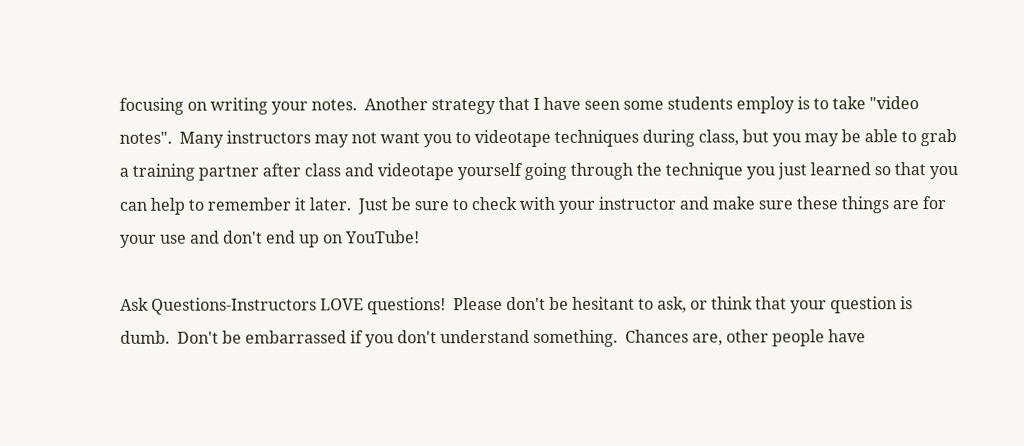focusing on writing your notes.  Another strategy that I have seen some students employ is to take "video notes".  Many instructors may not want you to videotape techniques during class, but you may be able to grab a training partner after class and videotape yourself going through the technique you just learned so that you can help to remember it later.  Just be sure to check with your instructor and make sure these things are for your use and don't end up on YouTube!

Ask Questions-Instructors LOVE questions!  Please don't be hesitant to ask, or think that your question is dumb.  Don't be embarrassed if you don't understand something.  Chances are, other people have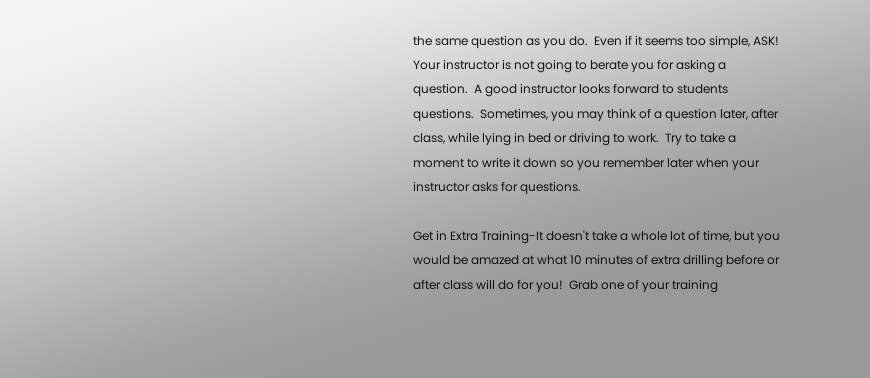the same question as you do.  Even if it seems too simple, ASK!  Your instructor is not going to berate you for asking a question.  A good instructor looks forward to students questions.  Sometimes, you may think of a question later, after class, while lying in bed or driving to work.  Try to take a moment to write it down so you remember later when your instructor asks for questions.

Get in Extra Training-It doesn't take a whole lot of time, but you would be amazed at what 10 minutes of extra drilling before or after class will do for you!  Grab one of your training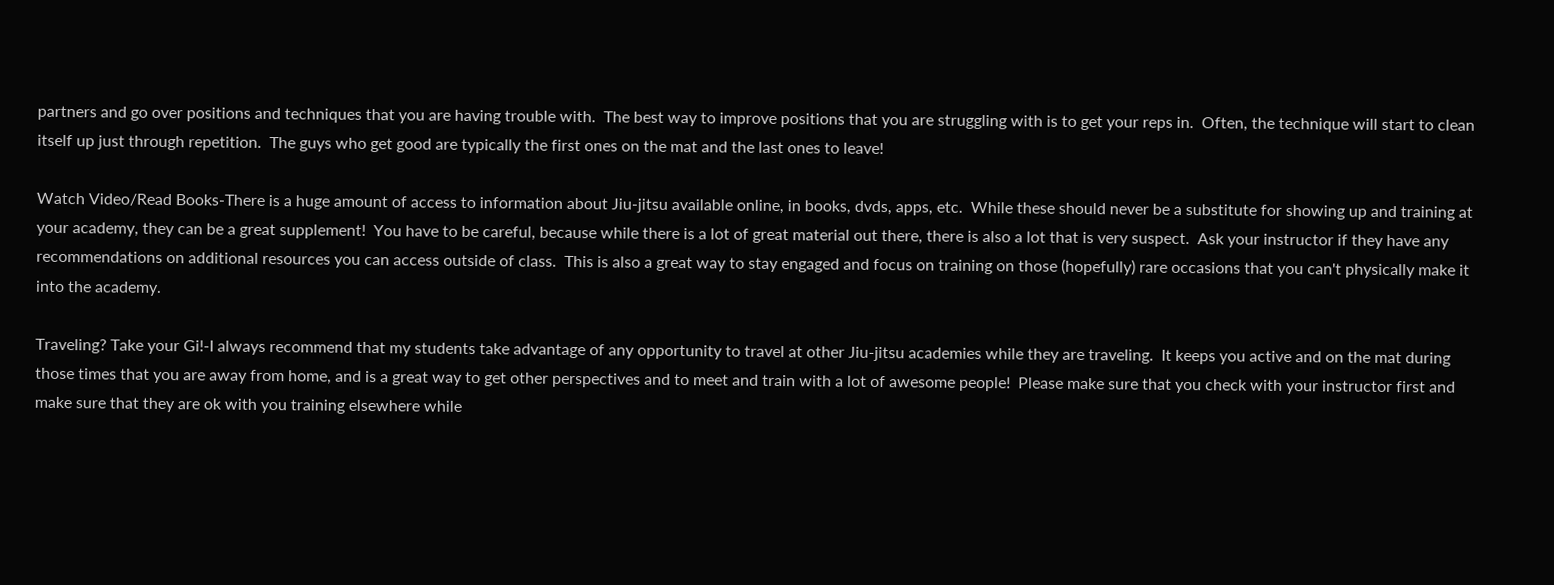partners and go over positions and techniques that you are having trouble with.  The best way to improve positions that you are struggling with is to get your reps in.  Often, the technique will start to clean itself up just through repetition.  The guys who get good are typically the first ones on the mat and the last ones to leave!

Watch Video/Read Books-There is a huge amount of access to information about Jiu-jitsu available online, in books, dvds, apps, etc.  While these should never be a substitute for showing up and training at your academy, they can be a great supplement!  You have to be careful, because while there is a lot of great material out there, there is also a lot that is very suspect.  Ask your instructor if they have any recommendations on additional resources you can access outside of class.  This is also a great way to stay engaged and focus on training on those (hopefully) rare occasions that you can't physically make it into the academy.

Traveling? Take your Gi!-I always recommend that my students take advantage of any opportunity to travel at other Jiu-jitsu academies while they are traveling.  It keeps you active and on the mat during those times that you are away from home, and is a great way to get other perspectives and to meet and train with a lot of awesome people!  Please make sure that you check with your instructor first and make sure that they are ok with you training elsewhere while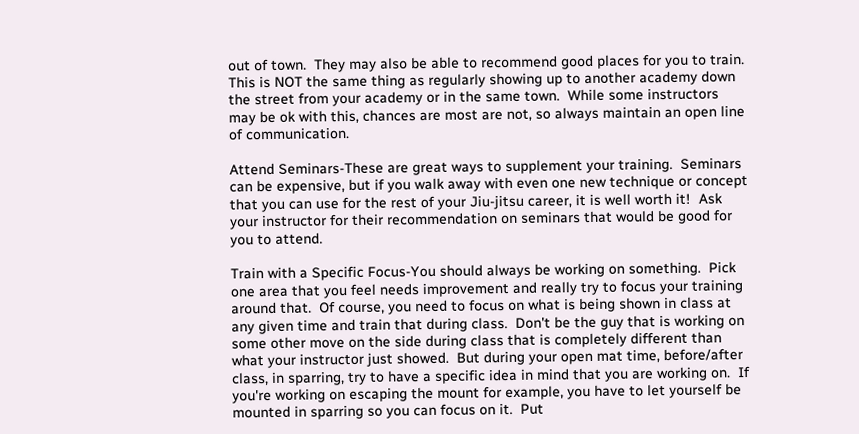out of town.  They may also be able to recommend good places for you to train.  This is NOT the same thing as regularly showing up to another academy down the street from your academy or in the same town.  While some instructors may be ok with this, chances are most are not, so always maintain an open line of communication.

Attend Seminars-These are great ways to supplement your training.  Seminars can be expensive, but if you walk away with even one new technique or concept that you can use for the rest of your Jiu-jitsu career, it is well worth it!  Ask your instructor for their recommendation on seminars that would be good for you to attend.

Train with a Specific Focus-You should always be working on something.  Pick one area that you feel needs improvement and really try to focus your training around that.  Of course, you need to focus on what is being shown in class at any given time and train that during class.  Don't be the guy that is working on some other move on the side during class that is completely different than what your instructor just showed.  But during your open mat time, before/after class, in sparring, try to have a specific idea in mind that you are working on.  If you're working on escaping the mount for example, you have to let yourself be mounted in sparring so you can focus on it.  Put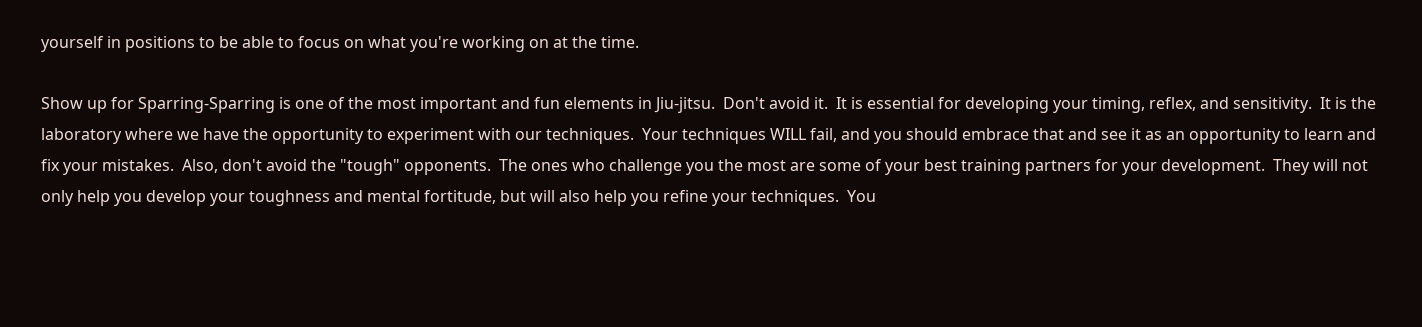yourself in positions to be able to focus on what you're working on at the time.

Show up for Sparring-Sparring is one of the most important and fun elements in Jiu-jitsu.  Don't avoid it.  It is essential for developing your timing, reflex, and sensitivity.  It is the laboratory where we have the opportunity to experiment with our techniques.  Your techniques WILL fail, and you should embrace that and see it as an opportunity to learn and fix your mistakes.  Also, don't avoid the "tough" opponents.  The ones who challenge you the most are some of your best training partners for your development.  They will not only help you develop your toughness and mental fortitude, but will also help you refine your techniques.  You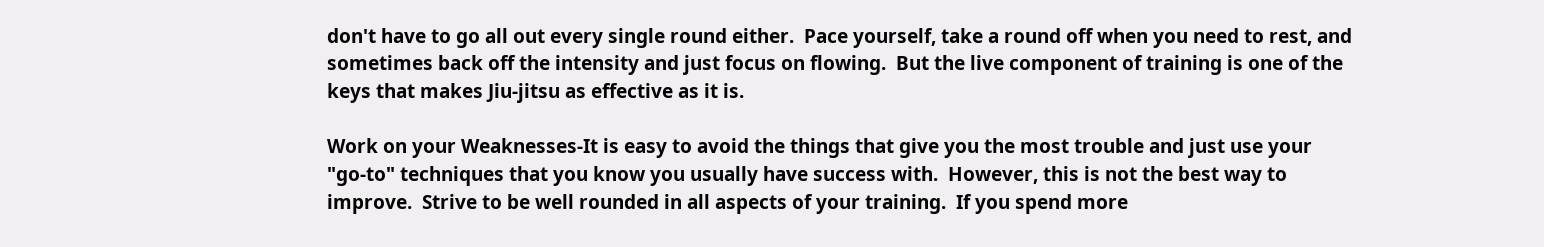don't have to go all out every single round either.  Pace yourself, take a round off when you need to rest, and sometimes back off the intensity and just focus on flowing.  But the live component of training is one of the keys that makes Jiu-jitsu as effective as it is.

Work on your Weaknesses-It is easy to avoid the things that give you the most trouble and just use your "go-to" techniques that you know you usually have success with.  However, this is not the best way to improve.  Strive to be well rounded in all aspects of your training.  If you spend more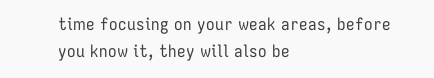time focusing on your weak areas, before you know it, they will also be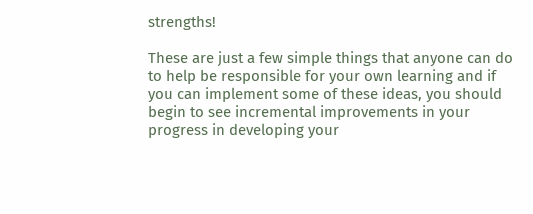strengths!

These are just a few simple things that anyone can do to help be responsible for your own learning and if you can implement some of these ideas, you should begin to see incremental improvements in your progress in developing your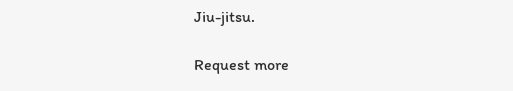Jiu-jitsu.

Request more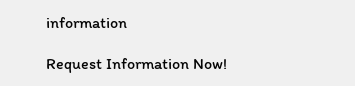information

Request Information Now!